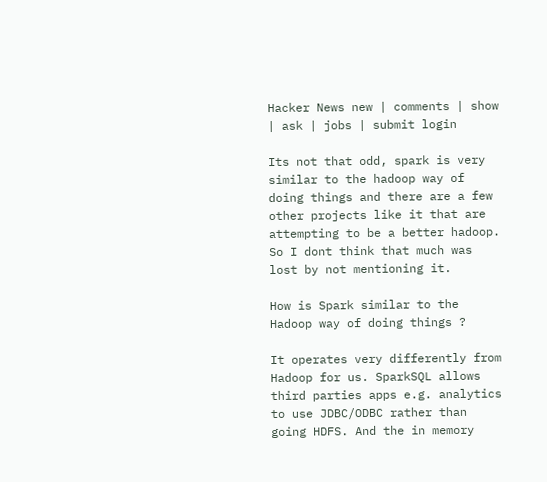Hacker News new | comments | show | ask | jobs | submit login

Its not that odd, spark is very similar to the hadoop way of doing things and there are a few other projects like it that are attempting to be a better hadoop. So I dont think that much was lost by not mentioning it.

How is Spark similar to the Hadoop way of doing things ?

It operates very differently from Hadoop for us. SparkSQL allows third parties apps e.g. analytics to use JDBC/ODBC rather than going HDFS. And the in memory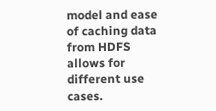model and ease of caching data from HDFS allows for different use cases.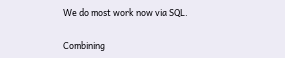We do most work now via SQL.

Combining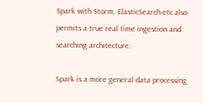Spark with Storm, ElasticSearch etc also permits a true real time ingestion and searching architecture.

Spark is a more general data processing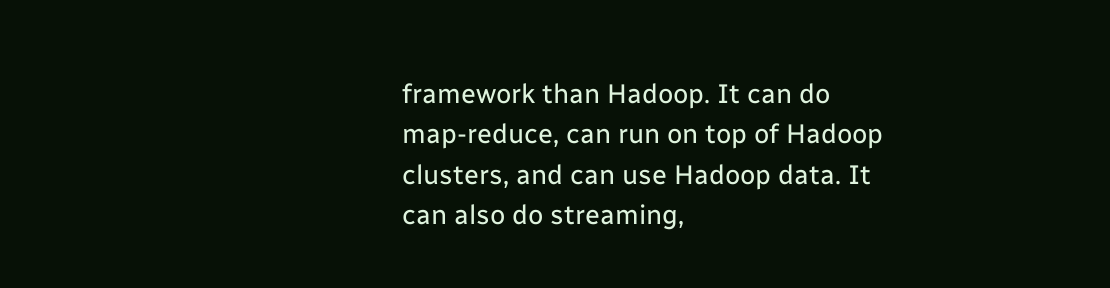framework than Hadoop. It can do map-reduce, can run on top of Hadoop clusters, and can use Hadoop data. It can also do streaming,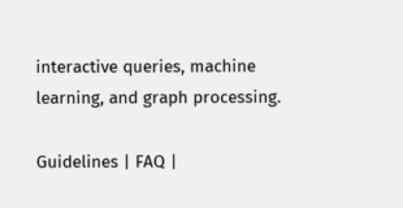interactive queries, machine learning, and graph processing.

Guidelines | FAQ |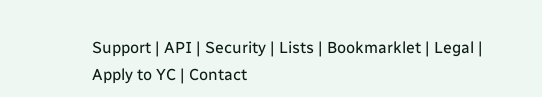Support | API | Security | Lists | Bookmarklet | Legal | Apply to YC | Contact